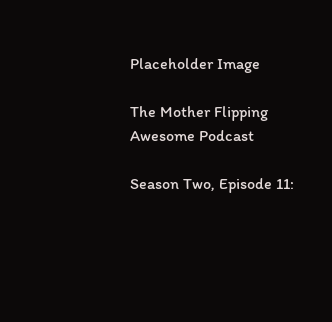Placeholder Image

The Mother Flipping Awesome Podcast

Season Two, Episode 11: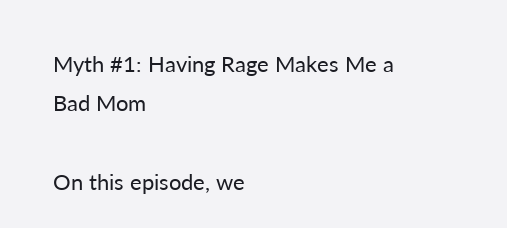Myth #1: Having Rage Makes Me a Bad Mom

On this episode, we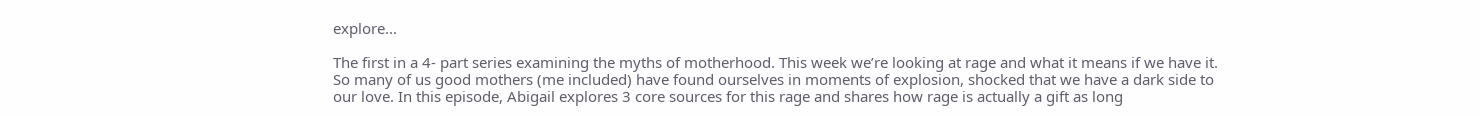explore...

The first in a 4- part series examining the myths of motherhood. This week we’re looking at rage and what it means if we have it. So many of us good mothers (me included) have found ourselves in moments of explosion, shocked that we have a dark side to our love. In this episode, Abigail explores 3 core sources for this rage and shares how rage is actually a gift as long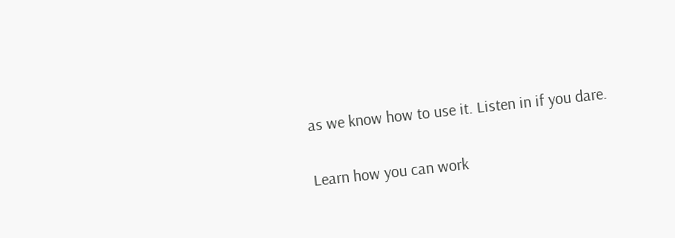as we know how to use it. Listen in if you dare.

Learn how you can work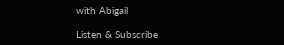with Abigail

Listen & Subscribe